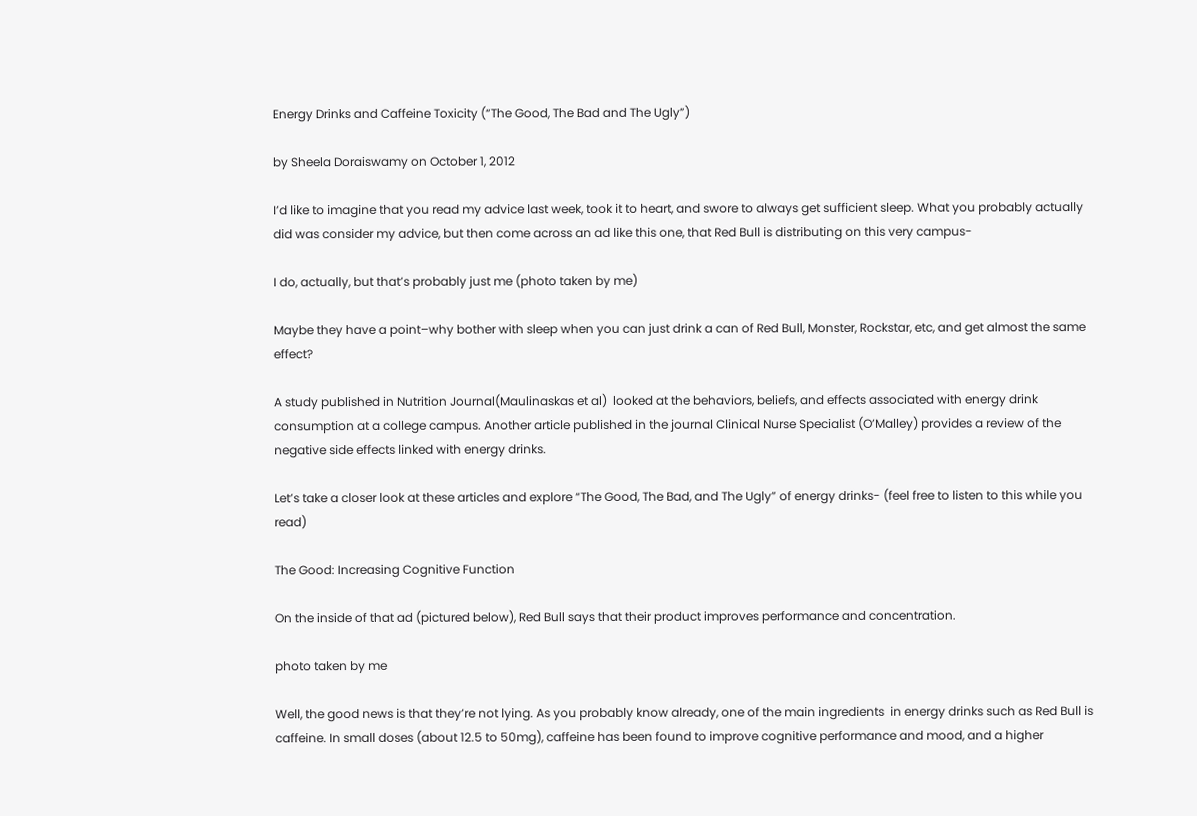Energy Drinks and Caffeine Toxicity (“The Good, The Bad and The Ugly”)

by Sheela Doraiswamy on October 1, 2012

I’d like to imagine that you read my advice last week, took it to heart, and swore to always get sufficient sleep. What you probably actually did was consider my advice, but then come across an ad like this one, that Red Bull is distributing on this very campus-

I do, actually, but that’s probably just me (photo taken by me)

Maybe they have a point–why bother with sleep when you can just drink a can of Red Bull, Monster, Rockstar, etc, and get almost the same effect?

A study published in Nutrition Journal(Maulinaskas et al)  looked at the behaviors, beliefs, and effects associated with energy drink consumption at a college campus. Another article published in the journal Clinical Nurse Specialist (O’Malley) provides a review of the negative side effects linked with energy drinks.

Let’s take a closer look at these articles and explore “The Good, The Bad, and The Ugly” of energy drinks- (feel free to listen to this while you read)

The Good: Increasing Cognitive Function

On the inside of that ad (pictured below), Red Bull says that their product improves performance and concentration.

photo taken by me

Well, the good news is that they’re not lying. As you probably know already, one of the main ingredients  in energy drinks such as Red Bull is caffeine. In small doses (about 12.5 to 50mg), caffeine has been found to improve cognitive performance and mood, and a higher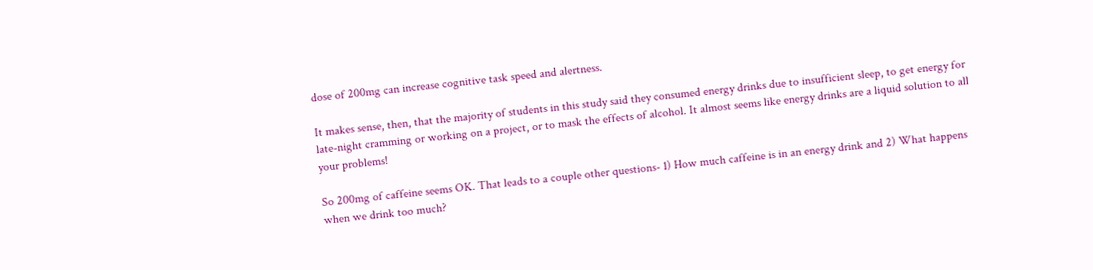dose of 200mg can increase cognitive task speed and alertness.

It makes sense, then, that the majority of students in this study said they consumed energy drinks due to insufficient sleep, to get energy for late-night cramming or working on a project, or to mask the effects of alcohol. It almost seems like energy drinks are a liquid solution to all your problems!

So 200mg of caffeine seems OK. That leads to a couple other questions- 1) How much caffeine is in an energy drink and 2) What happens when we drink too much?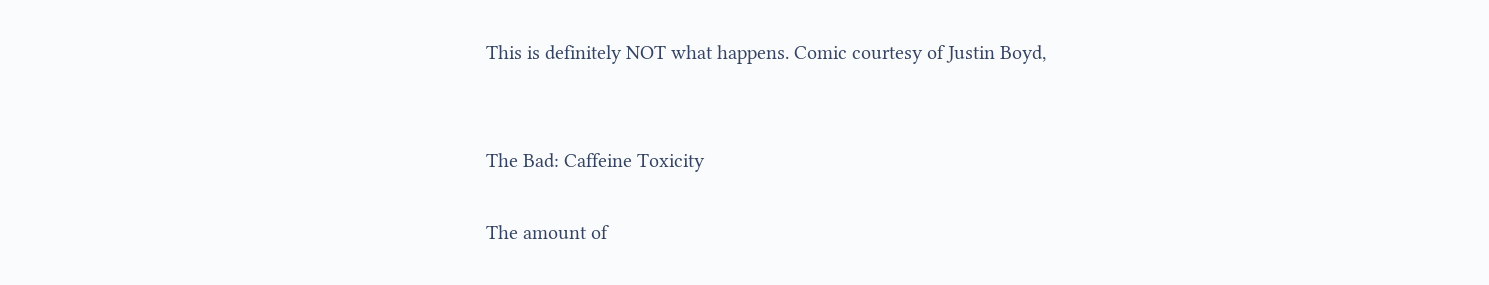This is definitely NOT what happens. Comic courtesy of Justin Boyd,


The Bad: Caffeine Toxicity

The amount of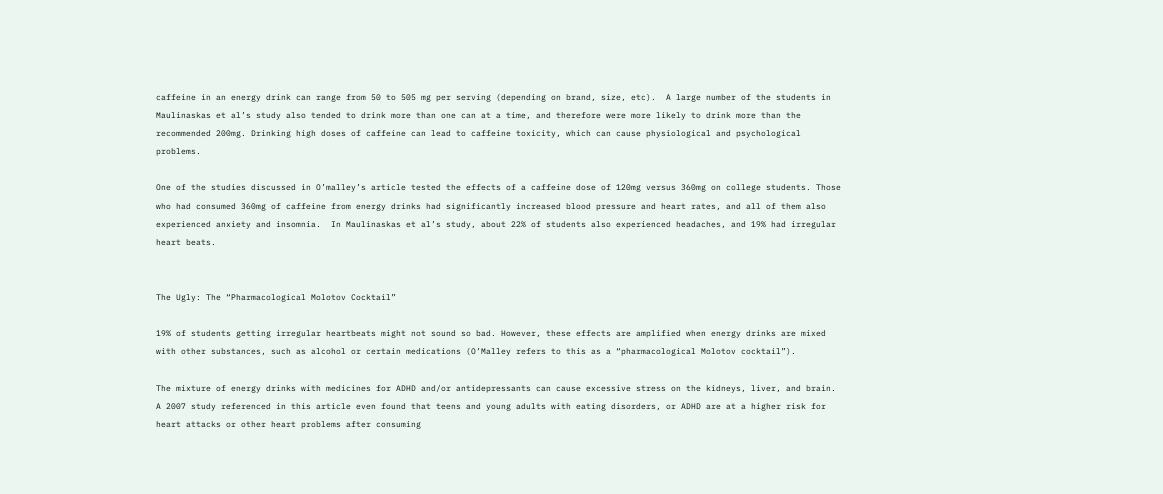caffeine in an energy drink can range from 50 to 505 mg per serving (depending on brand, size, etc).  A large number of the students in Maulinaskas et al’s study also tended to drink more than one can at a time, and therefore were more likely to drink more than the recommended 200mg. Drinking high doses of caffeine can lead to caffeine toxicity, which can cause physiological and psychological problems.

One of the studies discussed in O’malley’s article tested the effects of a caffeine dose of 120mg versus 360mg on college students. Those who had consumed 360mg of caffeine from energy drinks had significantly increased blood pressure and heart rates, and all of them also experienced anxiety and insomnia.  In Maulinaskas et al’s study, about 22% of students also experienced headaches, and 19% had irregular heart beats.


The Ugly: The “Pharmacological Molotov Cocktail”

19% of students getting irregular heartbeats might not sound so bad. However, these effects are amplified when energy drinks are mixed with other substances, such as alcohol or certain medications (O’Malley refers to this as a “pharmacological Molotov cocktail”).

The mixture of energy drinks with medicines for ADHD and/or antidepressants can cause excessive stress on the kidneys, liver, and brain. A 2007 study referenced in this article even found that teens and young adults with eating disorders, or ADHD are at a higher risk for heart attacks or other heart problems after consuming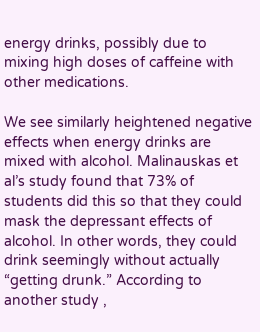energy drinks, possibly due to mixing high doses of caffeine with other medications.

We see similarly heightened negative effects when energy drinks are mixed with alcohol. Malinauskas et al’s study found that 73% of students did this so that they could mask the depressant effects of alcohol. In other words, they could drink seemingly without actually “getting drunk.” According to another study ,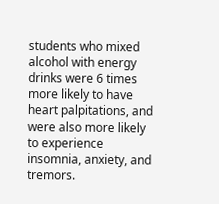students who mixed alcohol with energy drinks were 6 times more likely to have heart palpitations, and were also more likely to experience insomnia, anxiety, and tremors.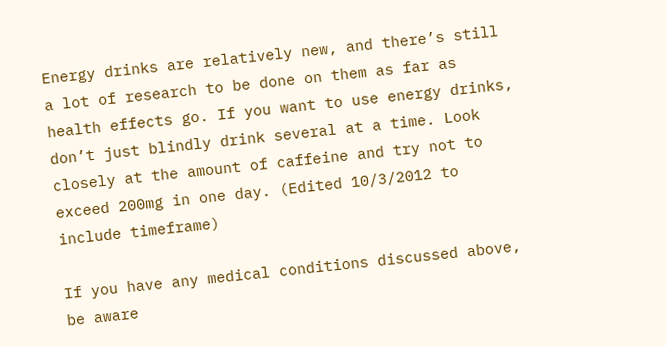Energy drinks are relatively new, and there’s still a lot of research to be done on them as far as health effects go. If you want to use energy drinks, don’t just blindly drink several at a time. Look closely at the amount of caffeine and try not to exceed 200mg in one day. (Edited 10/3/2012 to include timeframe)

If you have any medical conditions discussed above, be aware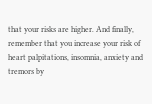that your risks are higher. And finally, remember that you increase your risk of heart palpitations, insomnia, anxiety and tremors by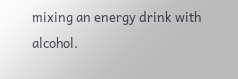mixing an energy drink with alcohol.